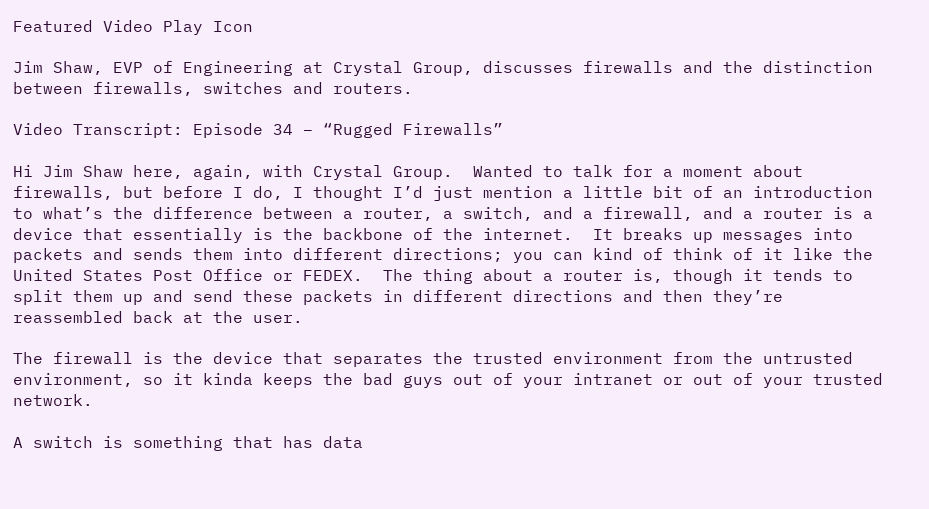Featured Video Play Icon

Jim Shaw, EVP of Engineering at Crystal Group, discusses firewalls and the distinction between firewalls, switches and routers.

Video Transcript: Episode 34 – “Rugged Firewalls”

Hi Jim Shaw here, again, with Crystal Group.  Wanted to talk for a moment about firewalls, but before I do, I thought I’d just mention a little bit of an introduction to what’s the difference between a router, a switch, and a firewall, and a router is a device that essentially is the backbone of the internet.  It breaks up messages into packets and sends them into different directions; you can kind of think of it like the United States Post Office or FEDEX.  The thing about a router is, though it tends to split them up and send these packets in different directions and then they’re reassembled back at the user.

The firewall is the device that separates the trusted environment from the untrusted environment, so it kinda keeps the bad guys out of your intranet or out of your trusted network.

A switch is something that has data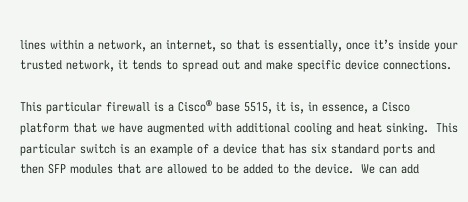lines within a network, an internet, so that is essentially, once it’s inside your trusted network, it tends to spread out and make specific device connections.

This particular firewall is a Cisco® base 5515, it is, in essence, a Cisco platform that we have augmented with additional cooling and heat sinking.  This particular switch is an example of a device that has six standard ports and then SFP modules that are allowed to be added to the device.  We can add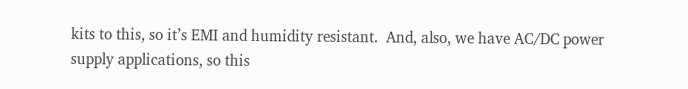kits to this, so it’s EMI and humidity resistant.  And, also, we have AC/DC power supply applications, so this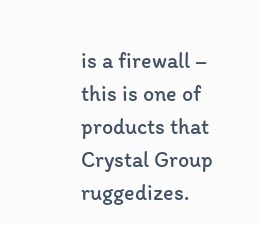is a firewall – this is one of products that Crystal Group ruggedizes.